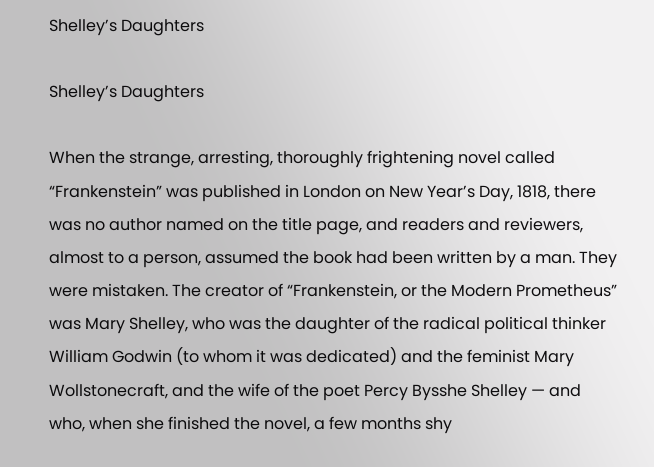Shelley’s Daughters

Shelley’s Daughters

When the strange, arresting, thoroughly frightening novel called “Frankenstein” was published in London on New Year’s Day, 1818, there was no author named on the title page, and readers and reviewers, almost to a person, assumed the book had been written by a man. They were mistaken. The creator of “Frankenstein, or the Modern Prometheus” was Mary Shelley, who was the daughter of the radical political thinker William Godwin (to whom it was dedicated) and the feminist Mary Wollstonecraft, and the wife of the poet Percy Bysshe Shelley — and who, when she finished the novel, a few months shy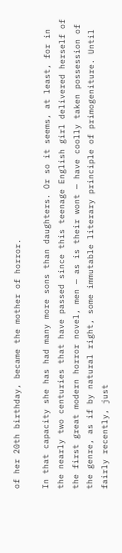of her 20th birthday, became the mother of horror.

In that capacity she has had many more sons than daughters. Or so it seems, at least, for in the nearly two centuries that have passed since this teenage English girl delivered herself of the first great modern horror novel, men — as is their wont — have coolly taken possession of the genre, as if by natural right, some immutable literary principle of primogeniture. Until fairly recently, just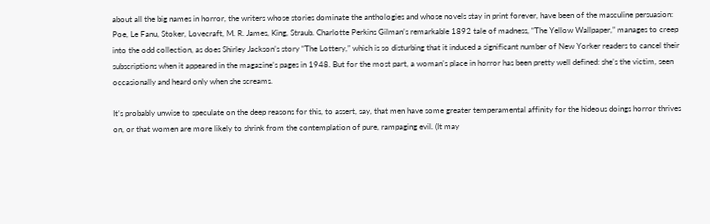about all the big names in horror, the writers whose stories dominate the anthologies and whose novels stay in print forever, have been of the masculine persuasion: Poe, Le Fanu, Stoker, Lovecraft, M. R. James, King, Straub. Charlotte Perkins Gilman’s remarkable 1892 tale of madness, “The Yellow Wallpaper,” manages to creep into the odd collection, as does Shirley Jackson’s story “The Lottery,” which is so disturbing that it induced a significant number of New Yorker readers to cancel their subscriptions when it appeared in the magazine’s pages in 1948. But for the most part, a woman’s place in horror has been pretty well defined: she’s the victim, seen occasionally and heard only when she screams.

It’s probably unwise to speculate on the deep reasons for this, to assert, say, that men have some greater temperamental affinity for the hideous doings horror thrives on, or that women are more likely to shrink from the contemplation of pure, rampaging evil. (It may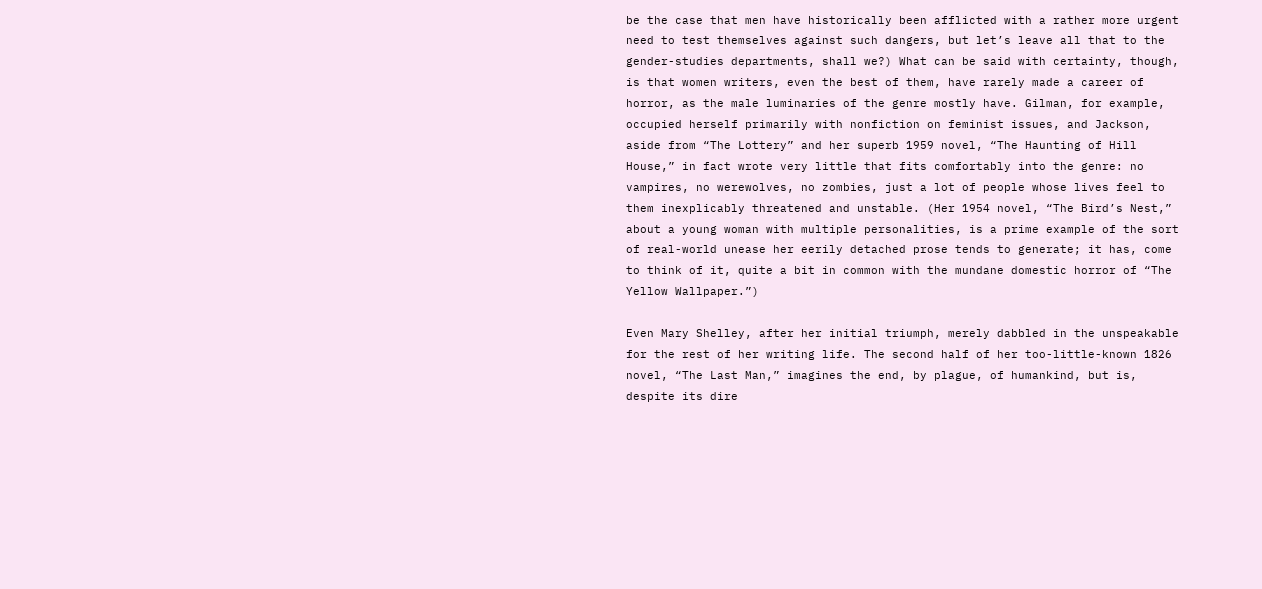be the case that men have historically been afflicted with a rather more urgent need to test themselves against such dangers, but let’s leave all that to the gender-studies departments, shall we?) What can be said with certainty, though, is that women writers, even the best of them, have rarely made a career of horror, as the male luminaries of the genre mostly have. Gilman, for example, occupied herself primarily with nonfiction on feminist issues, and Jackson, aside from “The Lottery” and her superb 1959 novel, “The Haunting of Hill House,” in fact wrote very little that fits comfortably into the genre: no vampires, no werewolves, no zombies, just a lot of people whose lives feel to them inexplicably threatened and unstable. (Her 1954 novel, “The Bird’s Nest,” about a young woman with multiple personalities, is a prime example of the sort of real-world unease her eerily detached prose tends to generate; it has, come to think of it, quite a bit in common with the mundane domestic horror of “The Yellow Wallpaper.”)

Even Mary Shelley, after her initial triumph, merely dabbled in the unspeakable for the rest of her writing life. The second half of her too-little-known 1826 novel, “The Last Man,” imagines the end, by plague, of humankind, but is, despite its dire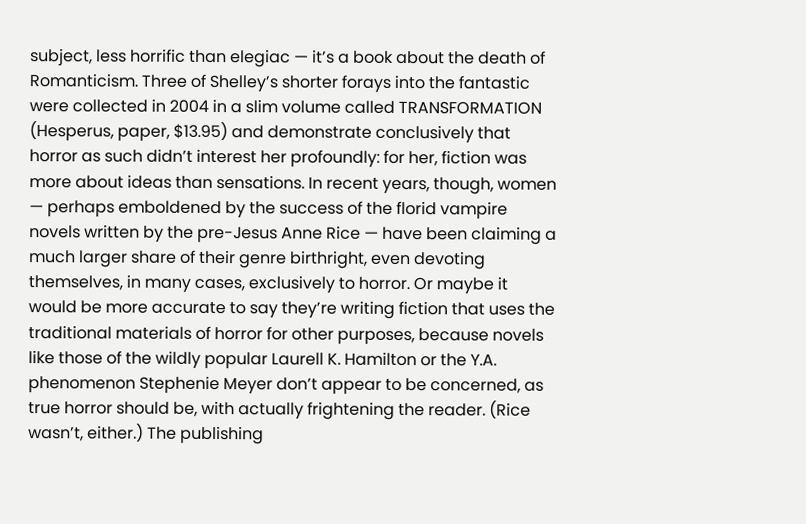subject, less horrific than elegiac — it’s a book about the death of Romanticism. Three of Shelley’s shorter forays into the fantastic were collected in 2004 in a slim volume called TRANSFORMATION (Hesperus, paper, $13.95) and demonstrate conclusively that horror as such didn’t interest her profoundly: for her, fiction was more about ideas than sensations. In recent years, though, women — perhaps emboldened by the success of the florid vampire novels written by the pre-Jesus Anne Rice — have been claiming a much larger share of their genre birthright, even devoting themselves, in many cases, exclusively to horror. Or maybe it would be more accurate to say they’re writing fiction that uses the traditional materials of horror for other purposes, because novels like those of the wildly popular Laurell K. Hamilton or the Y.A. phenomenon Stephenie Meyer don’t appear to be concerned, as true horror should be, with actually frightening the reader. (Rice wasn’t, either.) The publishing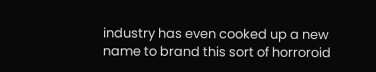industry has even cooked up a new name to brand this sort of horroroid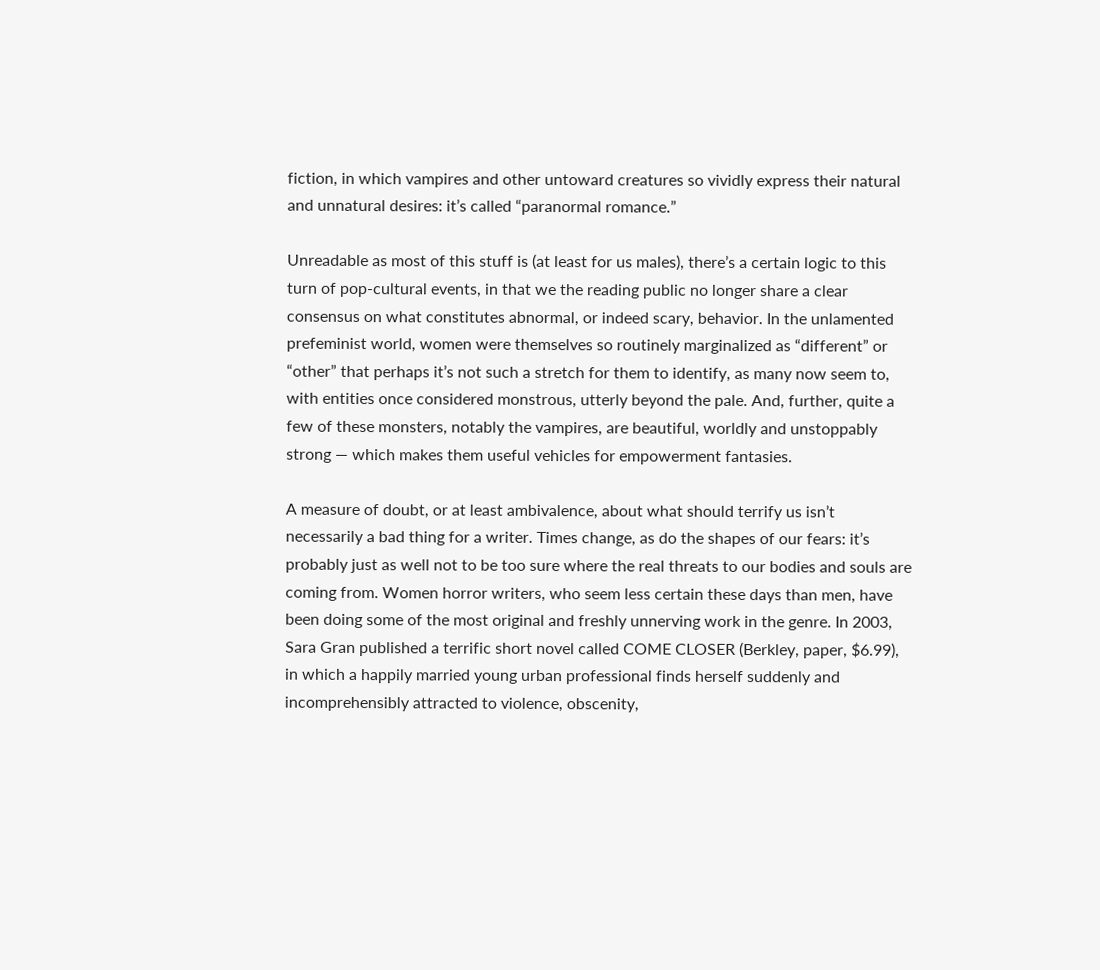fiction, in which vampires and other untoward creatures so vividly express their natural and unnatural desires: it’s called “paranormal romance.”

Unreadable as most of this stuff is (at least for us males), there’s a certain logic to this turn of pop-cultural events, in that we the reading public no longer share a clear consensus on what constitutes abnormal, or indeed scary, behavior. In the unlamented prefeminist world, women were themselves so routinely marginalized as “different” or “other” that perhaps it’s not such a stretch for them to identify, as many now seem to, with entities once considered monstrous, utterly beyond the pale. And, further, quite a few of these monsters, notably the vampires, are beautiful, worldly and unstoppably strong — which makes them useful vehicles for empowerment fantasies.

A measure of doubt, or at least ambivalence, about what should terrify us isn’t necessarily a bad thing for a writer. Times change, as do the shapes of our fears: it’s probably just as well not to be too sure where the real threats to our bodies and souls are coming from. Women horror writers, who seem less certain these days than men, have been doing some of the most original and freshly unnerving work in the genre. In 2003, Sara Gran published a terrific short novel called COME CLOSER (Berkley, paper, $6.99), in which a happily married young urban professional finds herself suddenly and incomprehensibly attracted to violence, obscenity,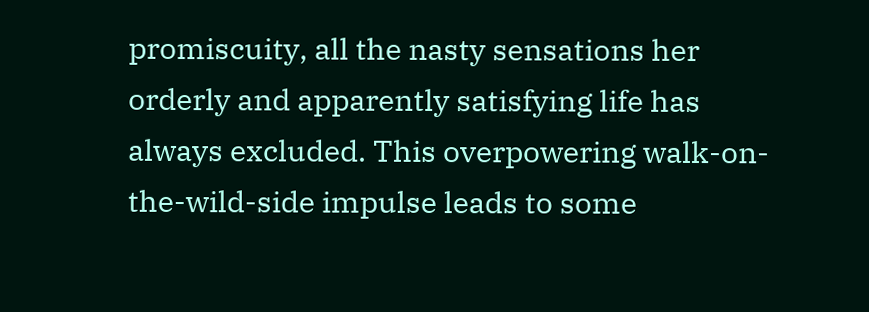promiscuity, all the nasty sensations her orderly and apparently satisfying life has always excluded. This overpowering walk-on-the-wild-side impulse leads to some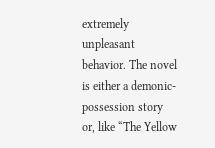extremely unpleasant behavior. The novel is either a demonic-possession story or, like “The Yellow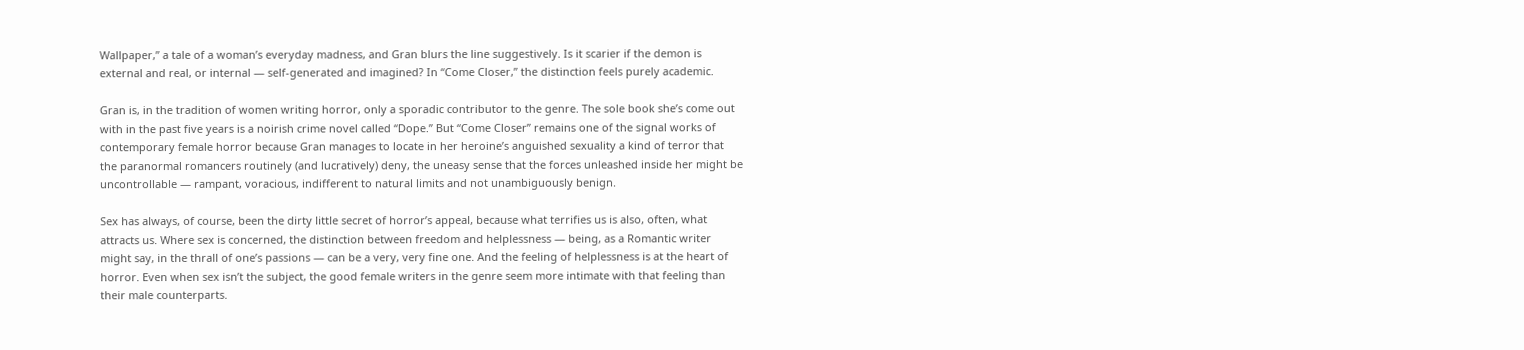Wallpaper,” a tale of a woman’s everyday madness, and Gran blurs the line suggestively. Is it scarier if the demon is external and real, or internal — self-generated and imagined? In “Come Closer,” the distinction feels purely academic.

Gran is, in the tradition of women writing horror, only a sporadic contributor to the genre. The sole book she’s come out with in the past five years is a noirish crime novel called “Dope.” But “Come Closer” remains one of the signal works of contemporary female horror because Gran manages to locate in her heroine’s anguished sexuality a kind of terror that the paranormal romancers routinely (and lucratively) deny, the uneasy sense that the forces unleashed inside her might be uncontrollable — rampant, voracious, indifferent to natural limits and not unambiguously benign.

Sex has always, of course, been the dirty little secret of horror’s appeal, because what terrifies us is also, often, what attracts us. Where sex is concerned, the distinction between freedom and helplessness — being, as a Romantic writer might say, in the thrall of one’s passions — can be a very, very fine one. And the feeling of helplessness is at the heart of horror. Even when sex isn’t the subject, the good female writers in the genre seem more intimate with that feeling than their male counterparts.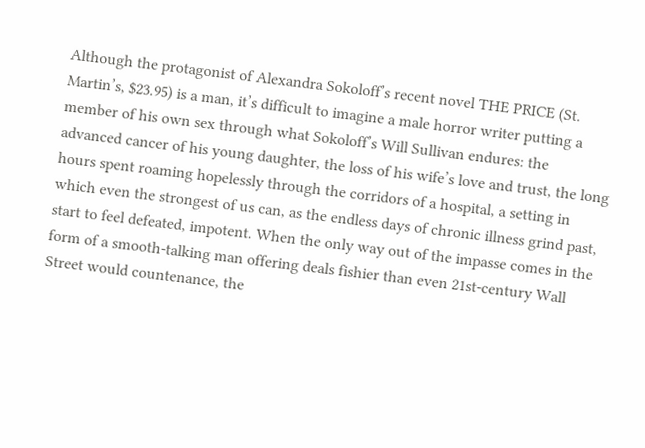Although the protagonist of Alexandra Sokoloff’s recent novel THE PRICE (St. Martin’s, $23.95) is a man, it’s difficult to imagine a male horror writer putting a member of his own sex through what Sokoloff’s Will Sullivan endures: the advanced cancer of his young daughter, the loss of his wife’s love and trust, the long hours spent roaming hopelessly through the corridors of a hospital, a setting in which even the strongest of us can, as the endless days of chronic illness grind past, start to feel defeated, impotent. When the only way out of the impasse comes in the form of a smooth-talking man offering deals fishier than even 21st-century Wall Street would countenance, the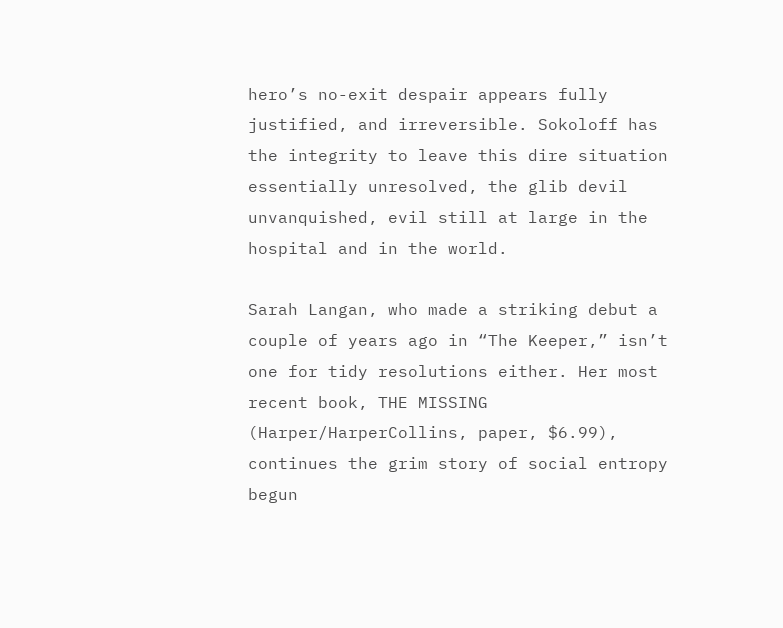hero’s no-exit despair appears fully justified, and irreversible. Sokoloff has the integrity to leave this dire situation essentially unresolved, the glib devil unvanquished, evil still at large in the hospital and in the world.

Sarah Langan, who made a striking debut a couple of years ago in “The Keeper,” isn’t one for tidy resolutions either. Her most recent book, THE MISSING (Harper/HarperCollins, paper, $6.99), continues the grim story of social entropy begun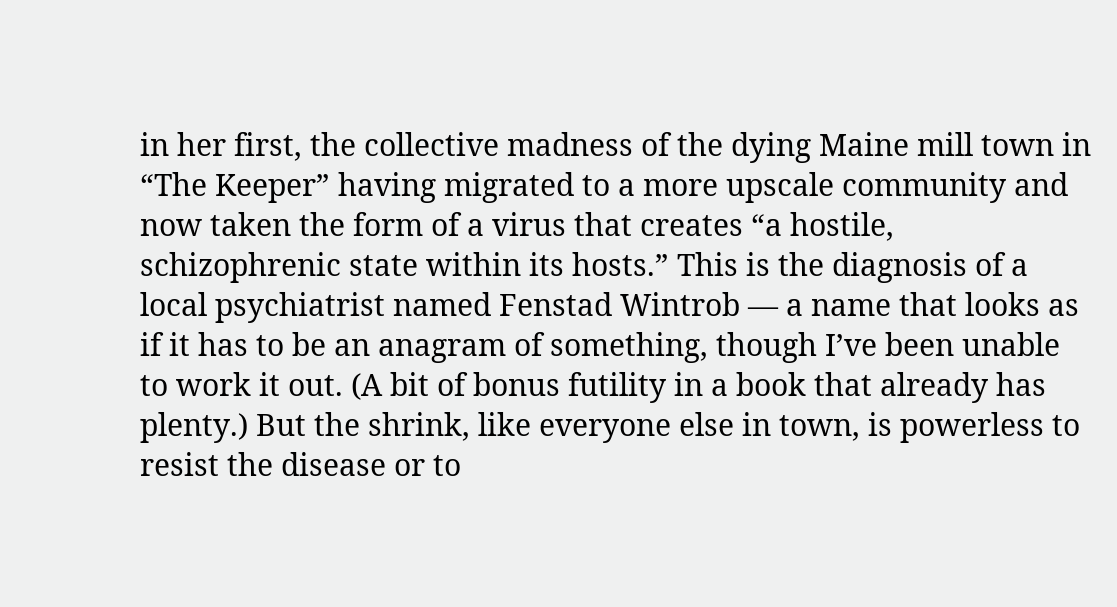in her first, the collective madness of the dying Maine mill town in “The Keeper” having migrated to a more upscale community and now taken the form of a virus that creates “a hostile, schizophrenic state within its hosts.” This is the diagnosis of a local psychiatrist named Fenstad Wintrob — a name that looks as if it has to be an anagram of something, though I’ve been unable to work it out. (A bit of bonus futility in a book that already has plenty.) But the shrink, like everyone else in town, is powerless to resist the disease or to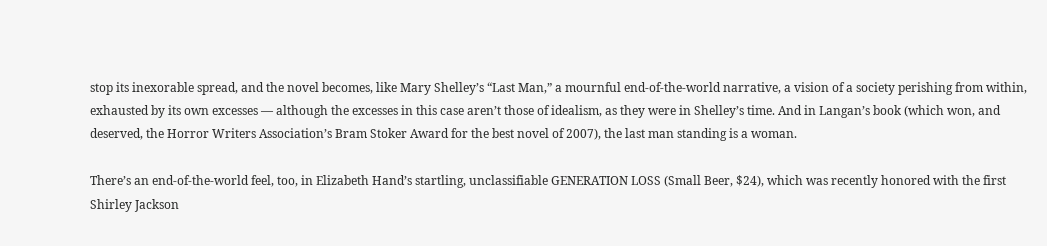stop its inexorable spread, and the novel becomes, like Mary Shelley’s “Last Man,” a mournful end-of-the-world narrative, a vision of a society perishing from within, exhausted by its own excesses — although the excesses in this case aren’t those of idealism, as they were in Shelley’s time. And in Langan’s book (which won, and deserved, the Horror Writers Association’s Bram Stoker Award for the best novel of 2007), the last man standing is a woman.

There’s an end-of-the-world feel, too, in Elizabeth Hand’s startling, unclassifiable GENERATION LOSS (Small Beer, $24), which was recently honored with the first Shirley Jackson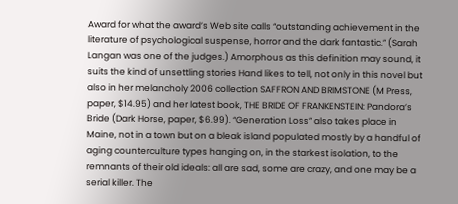Award for what the award’s Web site calls “outstanding achievement in the literature of psychological suspense, horror and the dark fantastic.” (Sarah Langan was one of the judges.) Amorphous as this definition may sound, it suits the kind of unsettling stories Hand likes to tell, not only in this novel but also in her melancholy 2006 collection SAFFRON AND BRIMSTONE (M Press, paper, $14.95) and her latest book, THE BRIDE OF FRANKENSTEIN: Pandora’s Bride (Dark Horse, paper, $6.99). “Generation Loss” also takes place in Maine, not in a town but on a bleak island populated mostly by a handful of aging counterculture types hanging on, in the starkest isolation, to the remnants of their old ideals: all are sad, some are crazy, and one may be a serial killer. The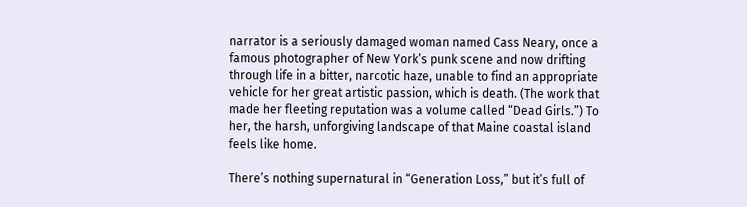narrator is a seriously damaged woman named Cass Neary, once a famous photographer of New York’s punk scene and now drifting through life in a bitter, narcotic haze, unable to find an appropriate vehicle for her great artistic passion, which is death. (The work that made her fleeting reputation was a volume called “Dead Girls.”) To her, the harsh, unforgiving landscape of that Maine coastal island feels like home.

There’s nothing supernatural in “Generation Loss,” but it’s full of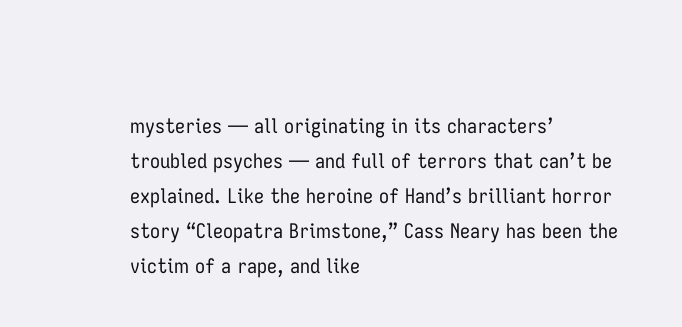mysteries — all originating in its characters’ troubled psyches — and full of terrors that can’t be explained. Like the heroine of Hand’s brilliant horror story “Cleopatra Brimstone,” Cass Neary has been the victim of a rape, and like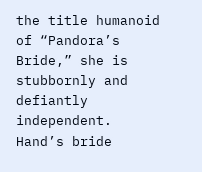the title humanoid of “Pandora’s Bride,” she is stubbornly and defiantly independent. Hand’s bride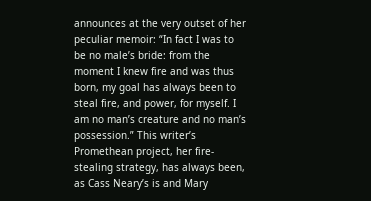announces at the very outset of her peculiar memoir: “In fact I was to be no male’s bride: from the moment I knew fire and was thus born, my goal has always been to steal fire, and power, for myself. I am no man’s creature and no man’s possession.” This writer’s Promethean project, her fire-stealing strategy, has always been, as Cass Neary’s is and Mary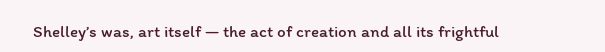Shelley’s was, art itself — the act of creation and all its frightful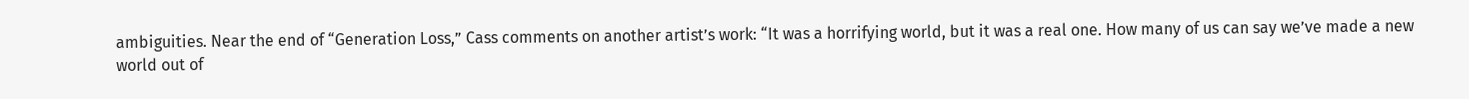ambiguities. Near the end of “Generation Loss,” Cass comments on another artist’s work: “It was a horrifying world, but it was a real one. How many of us can say we’ve made a new world out of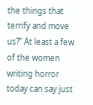the things that terrify and move us?” At least a few of the women writing horror today can say just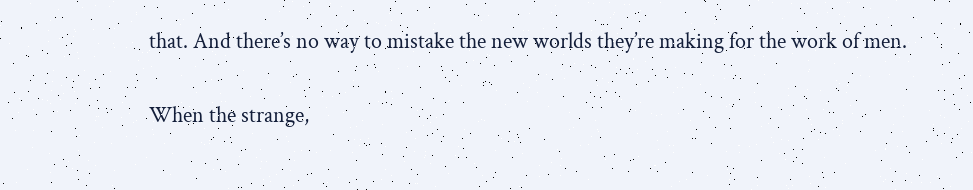that. And there’s no way to mistake the new worlds they’re making for the work of men.

When the strange,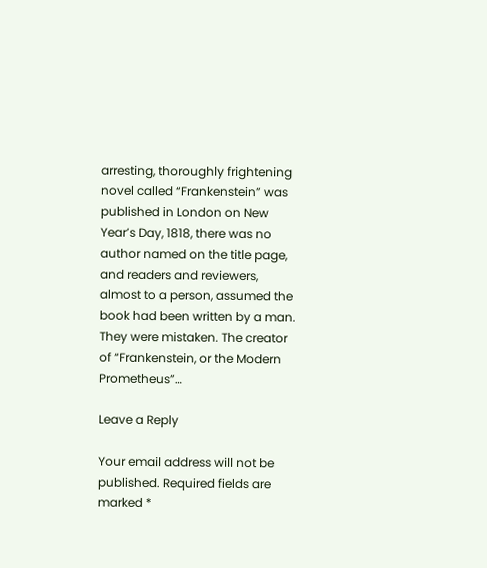arresting, thoroughly frightening novel called “Frankenstein” was published in London on New Year’s Day, 1818, there was no author named on the title page, and readers and reviewers, almost to a person, assumed the book had been written by a man. They were mistaken. The creator of “Frankenstein, or the Modern Prometheus”…

Leave a Reply

Your email address will not be published. Required fields are marked *